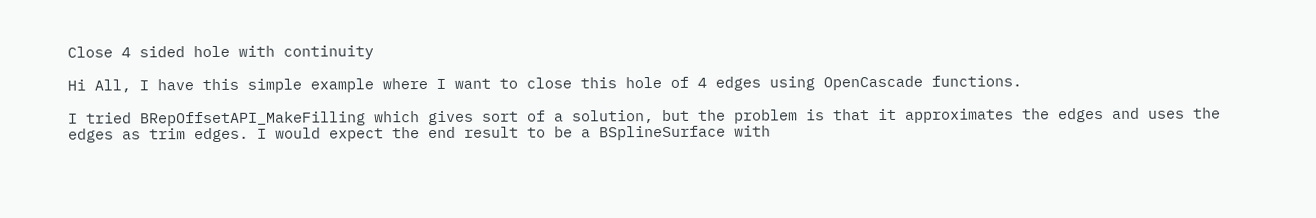Close 4 sided hole with continuity

Hi All, I have this simple example where I want to close this hole of 4 edges using OpenCascade functions.

I tried BRepOffsetAPI_MakeFilling which gives sort of a solution, but the problem is that it approximates the edges and uses the edges as trim edges. I would expect the end result to be a BSplineSurface with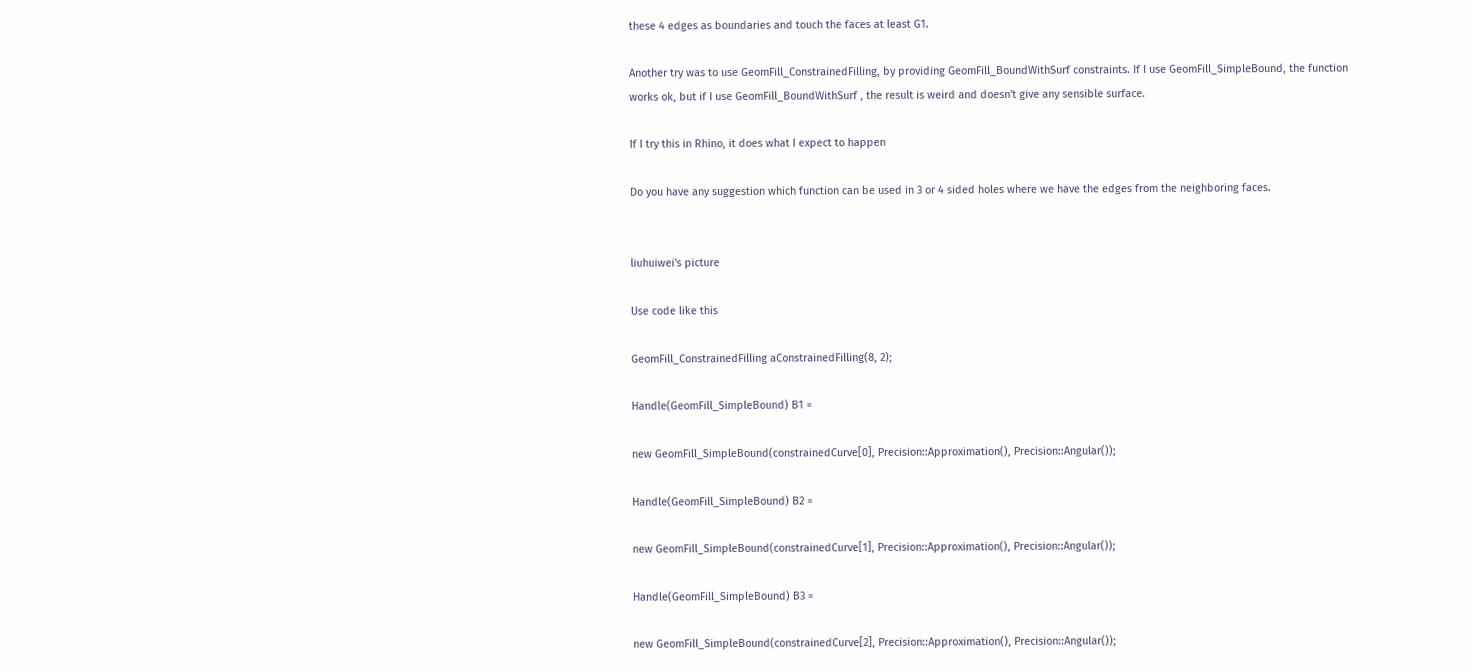these 4 edges as boundaries and touch the faces at least G1.

Another try was to use GeomFill_ConstrainedFilling, by providing GeomFill_BoundWithSurf constraints. If I use GeomFill_SimpleBound, the function works ok, but if I use GeomFill_BoundWithSurf , the result is weird and doesn't give any sensible surface.

If I try this in Rhino, it does what I expect to happen

Do you have any suggestion which function can be used in 3 or 4 sided holes where we have the edges from the neighboring faces.


liuhuiwei's picture

Use code like this

GeomFill_ConstrainedFilling aConstrainedFilling(8, 2);

Handle(GeomFill_SimpleBound) B1 =

new GeomFill_SimpleBound(constrainedCurve[0], Precision::Approximation(), Precision::Angular());

Handle(GeomFill_SimpleBound) B2 =

new GeomFill_SimpleBound(constrainedCurve[1], Precision::Approximation(), Precision::Angular());

Handle(GeomFill_SimpleBound) B3 =

new GeomFill_SimpleBound(constrainedCurve[2], Precision::Approximation(), Precision::Angular());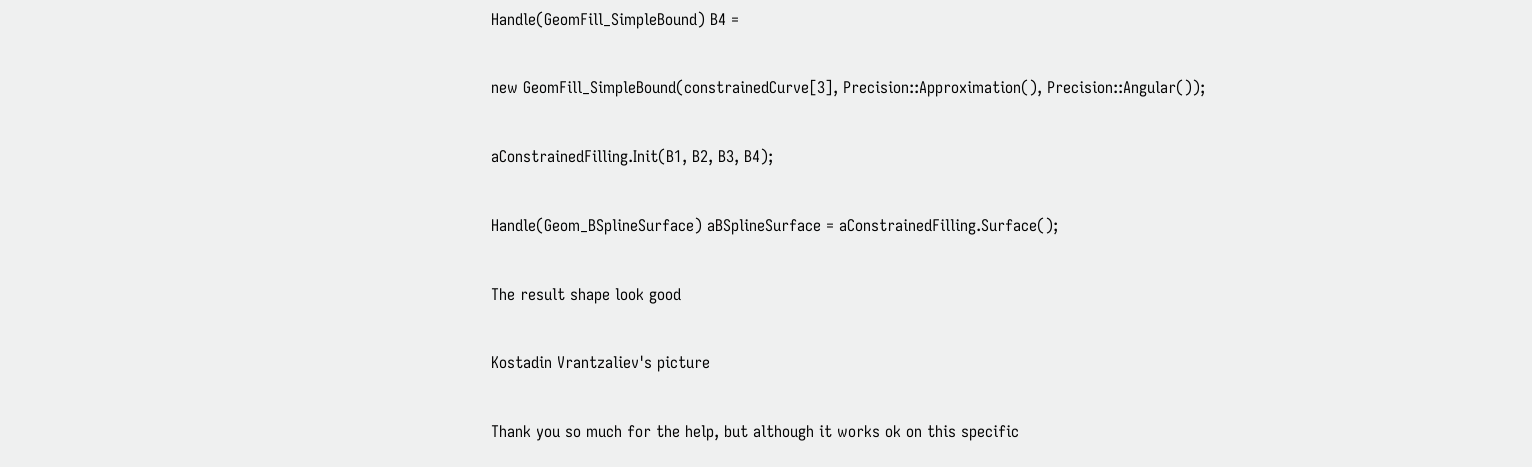Handle(GeomFill_SimpleBound) B4 =

new GeomFill_SimpleBound(constrainedCurve[3], Precision::Approximation(), Precision::Angular());

aConstrainedFilling.Init(B1, B2, B3, B4);

Handle(Geom_BSplineSurface) aBSplineSurface = aConstrainedFilling.Surface();

The result shape look good

Kostadin Vrantzaliev's picture

Thank you so much for the help, but although it works ok on this specific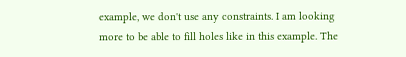example, we don't use any constraints. I am looking more to be able to fill holes like in this example. The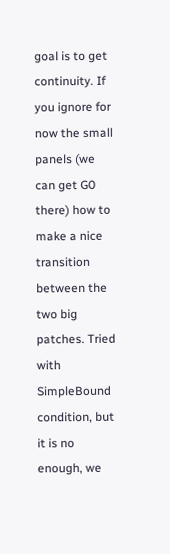goal is to get continuity. If you ignore for now the small panels (we can get G0 there) how to make a nice transition between the two big patches. Tried with SimpleBound condition, but it is no enough, we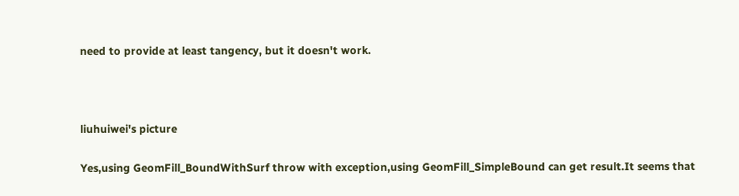need to provide at least tangency, but it doesn't work.



liuhuiwei's picture

Yes,using GeomFill_BoundWithSurf throw with exception,using GeomFill_SimpleBound can get result.It seems that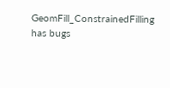GeomFill_ConstrainedFilling has bugs